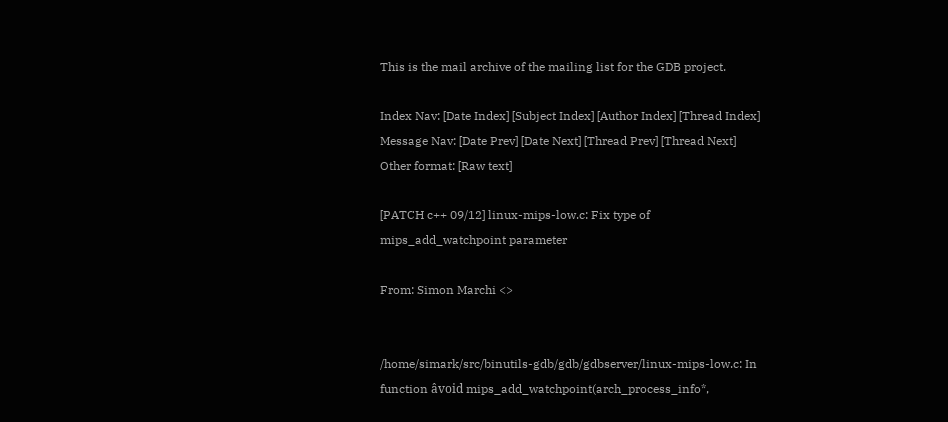This is the mail archive of the mailing list for the GDB project.

Index Nav: [Date Index] [Subject Index] [Author Index] [Thread Index]
Message Nav: [Date Prev] [Date Next] [Thread Prev] [Thread Next]
Other format: [Raw text]

[PATCH c++ 09/12] linux-mips-low.c: Fix type of mips_add_watchpoint parameter

From: Simon Marchi <>


/home/simark/src/binutils-gdb/gdb/gdbserver/linux-mips-low.c: In function âvoid mips_add_watchpoint(arch_process_info*,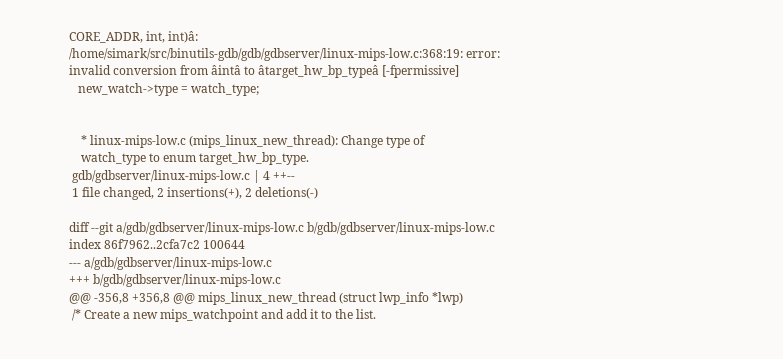CORE_ADDR, int, int)â:
/home/simark/src/binutils-gdb/gdb/gdbserver/linux-mips-low.c:368:19: error: invalid conversion from âintâ to âtarget_hw_bp_typeâ [-fpermissive]
   new_watch->type = watch_type;


    * linux-mips-low.c (mips_linux_new_thread): Change type of
    watch_type to enum target_hw_bp_type.
 gdb/gdbserver/linux-mips-low.c | 4 ++--
 1 file changed, 2 insertions(+), 2 deletions(-)

diff --git a/gdb/gdbserver/linux-mips-low.c b/gdb/gdbserver/linux-mips-low.c
index 86f7962..2cfa7c2 100644
--- a/gdb/gdbserver/linux-mips-low.c
+++ b/gdb/gdbserver/linux-mips-low.c
@@ -356,8 +356,8 @@ mips_linux_new_thread (struct lwp_info *lwp)
 /* Create a new mips_watchpoint and add it to the list.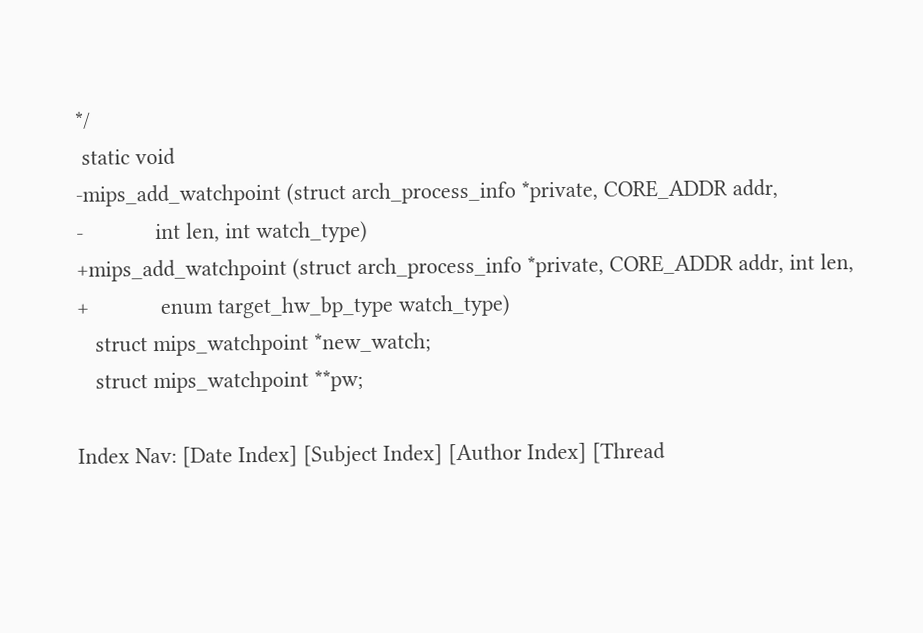*/
 static void
-mips_add_watchpoint (struct arch_process_info *private, CORE_ADDR addr,
-            int len, int watch_type)
+mips_add_watchpoint (struct arch_process_info *private, CORE_ADDR addr, int len,
+            enum target_hw_bp_type watch_type)
   struct mips_watchpoint *new_watch;
   struct mips_watchpoint **pw;

Index Nav: [Date Index] [Subject Index] [Author Index] [Thread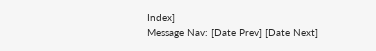Index]
Message Nav: [Date Prev] [Date Next]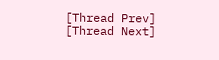[Thread Prev] [Thread Next]